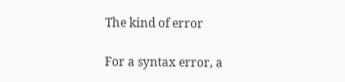The kind of error

For a syntax error, a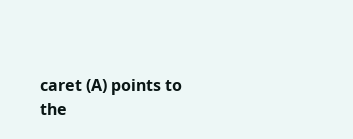caret (A) points to the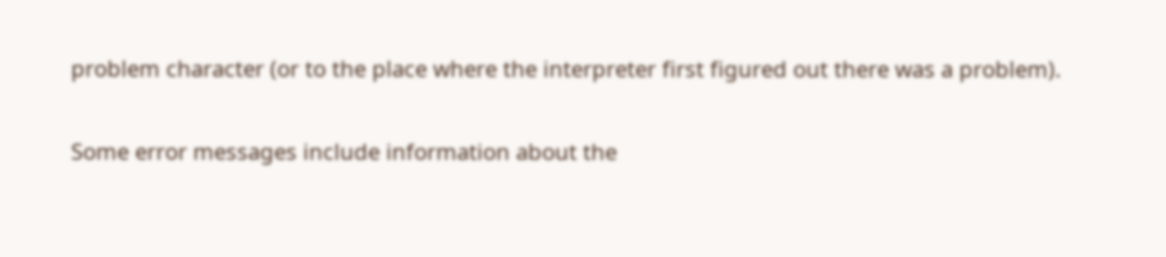problem character (or to the place where the interpreter first figured out there was a problem).

Some error messages include information about the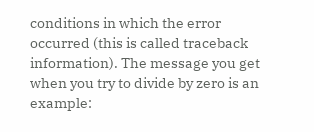conditions in which the error occurred (this is called traceback information). The message you get when you try to divide by zero is an example: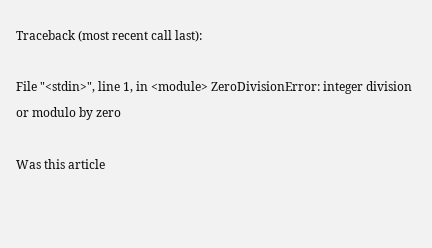Traceback (most recent call last):

File "<stdin>", line 1, in <module> ZeroDivisionError: integer division or modulo by zero

Was this article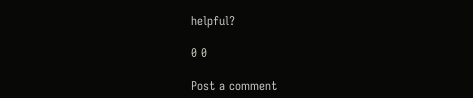helpful?

0 0

Post a comment